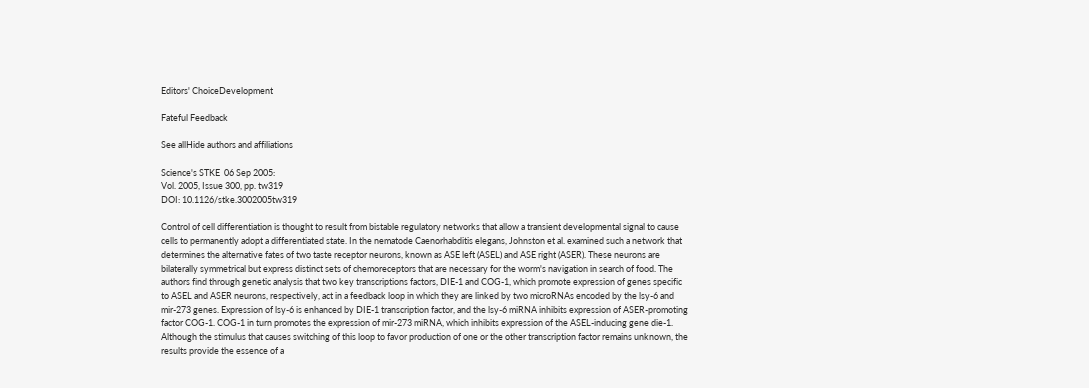Editors' ChoiceDevelopment

Fateful Feedback

See allHide authors and affiliations

Science's STKE  06 Sep 2005:
Vol. 2005, Issue 300, pp. tw319
DOI: 10.1126/stke.3002005tw319

Control of cell differentiation is thought to result from bistable regulatory networks that allow a transient developmental signal to cause cells to permanently adopt a differentiated state. In the nematode Caenorhabditis elegans, Johnston et al. examined such a network that determines the alternative fates of two taste receptor neurons, known as ASE left (ASEL) and ASE right (ASER). These neurons are bilaterally symmetrical but express distinct sets of chemoreceptors that are necessary for the worm's navigation in search of food. The authors find through genetic analysis that two key transcriptions factors, DIE-1 and COG-1, which promote expression of genes specific to ASEL and ASER neurons, respectively, act in a feedback loop in which they are linked by two microRNAs encoded by the lsy-6 and mir-273 genes. Expression of lsy-6 is enhanced by DIE-1 transcription factor, and the lsy-6 miRNA inhibits expression of ASER-promoting factor COG-1. COG-1 in turn promotes the expression of mir-273 miRNA, which inhibits expression of the ASEL-inducing gene die-1. Although the stimulus that causes switching of this loop to favor production of one or the other transcription factor remains unknown, the results provide the essence of a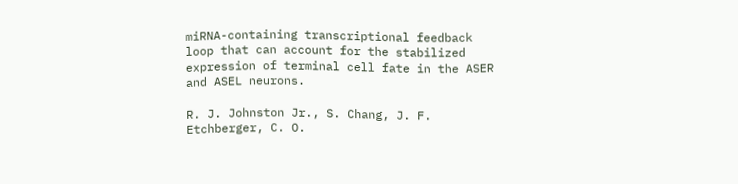miRNA-containing transcriptional feedback loop that can account for the stabilized expression of terminal cell fate in the ASER and ASEL neurons.

R. J. Johnston Jr., S. Chang, J. F. Etchberger, C. O.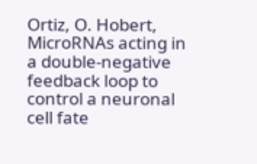Ortiz, O. Hobert, MicroRNAs acting in a double-negative feedback loop to control a neuronal cell fate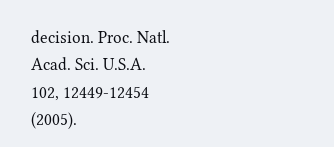decision. Proc. Natl. Acad. Sci. U.S.A. 102, 12449-12454 (2005).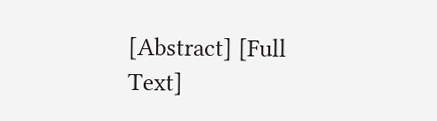[Abstract] [Full Text]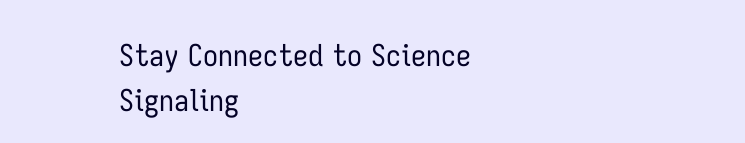Stay Connected to Science Signaling